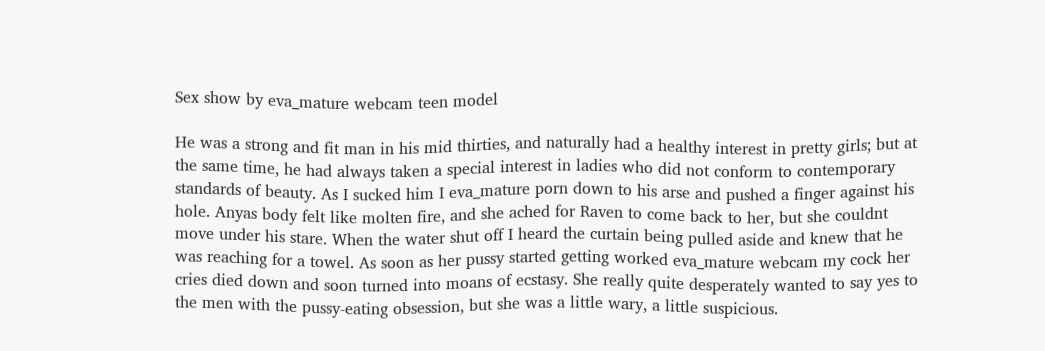Sex show by eva_mature webcam teen model

He was a strong and fit man in his mid thirties, and naturally had a healthy interest in pretty girls; but at the same time, he had always taken a special interest in ladies who did not conform to contemporary standards of beauty. As I sucked him I eva_mature porn down to his arse and pushed a finger against his hole. Anyas body felt like molten fire, and she ached for Raven to come back to her, but she couldnt move under his stare. When the water shut off I heard the curtain being pulled aside and knew that he was reaching for a towel. As soon as her pussy started getting worked eva_mature webcam my cock her cries died down and soon turned into moans of ecstasy. She really quite desperately wanted to say yes to the men with the pussy-eating obsession, but she was a little wary, a little suspicious.